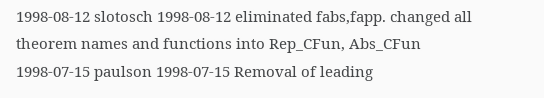1998-08-12 slotosch 1998-08-12 eliminated fabs,fapp. changed all theorem names and functions into Rep_CFun, Abs_CFun
1998-07-15 paulson 1998-07-15 Removal of leading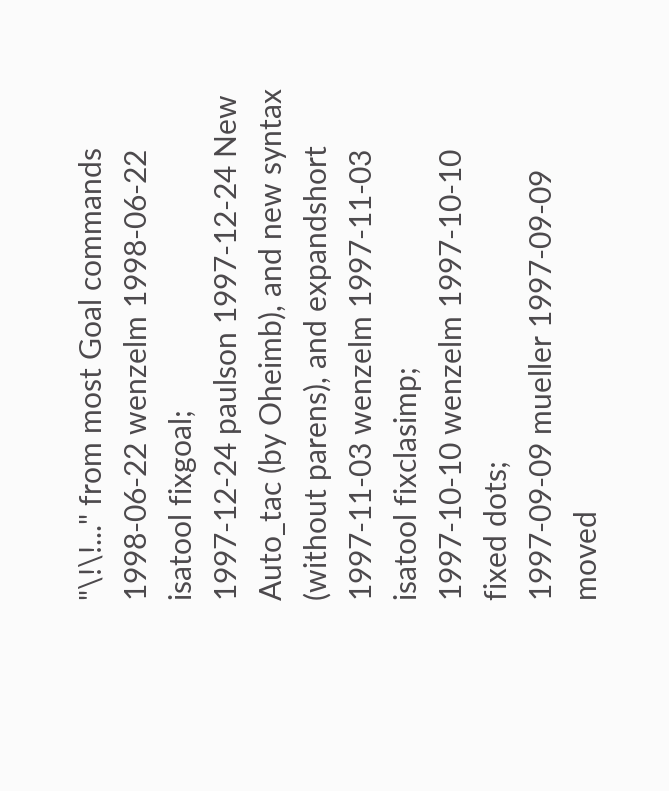"\!\!..." from most Goal commands
1998-06-22 wenzelm 1998-06-22 isatool fixgoal;
1997-12-24 paulson 1997-12-24 New Auto_tac (by Oheimb), and new syntax (without parens), and expandshort
1997-11-03 wenzelm 1997-11-03 isatool fixclasimp;
1997-10-10 wenzelm 1997-10-10 fixed dots;
1997-09-09 mueller 1997-09-09 moved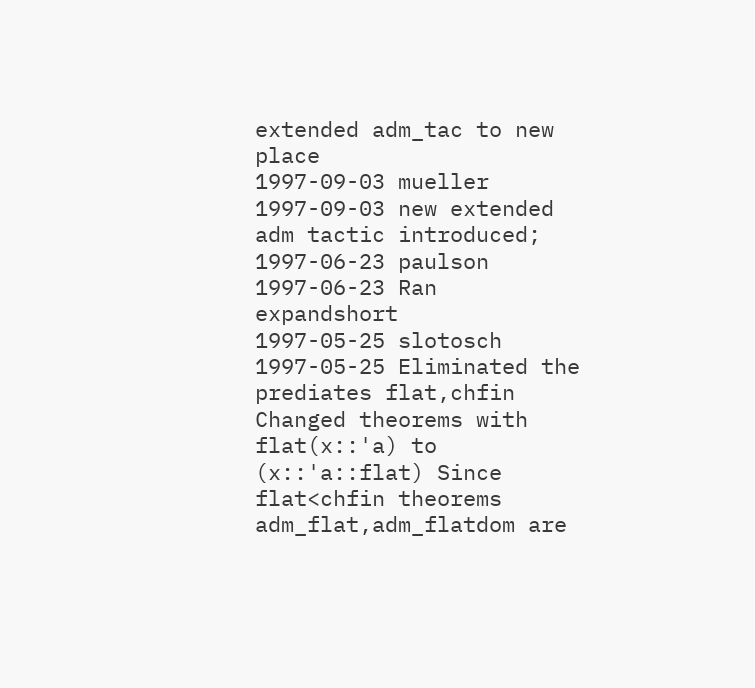extended adm_tac to new place
1997-09-03 mueller 1997-09-03 new extended adm tactic introduced;
1997-06-23 paulson 1997-06-23 Ran expandshort
1997-05-25 slotosch 1997-05-25 Eliminated the prediates flat,chfin Changed theorems with flat(x::'a) to (x::'a::flat) Since flat<chfin theorems adm_flat,adm_flatdom are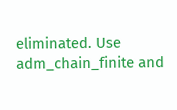eliminated. Use adm_chain_finite and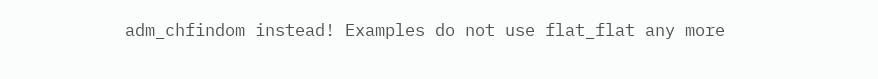adm_chfindom instead! Examples do not use flat_flat any more